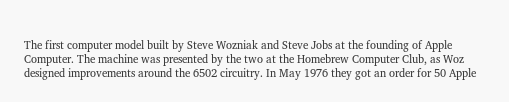The first computer model built by Steve Wozniak and Steve Jobs at the founding of Apple Computer. The machine was presented by the two at the Homebrew Computer Club, as Woz designed improvements around the 6502 circuitry. In May 1976 they got an order for 50 Apple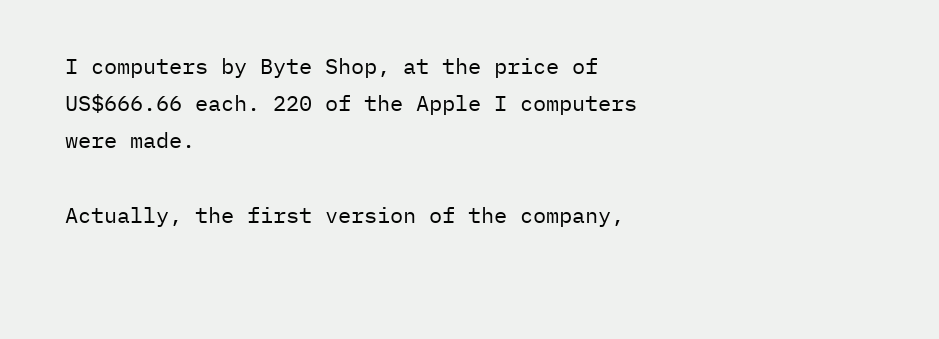I computers by Byte Shop, at the price of US$666.66 each. 220 of the Apple I computers were made.

Actually, the first version of the company,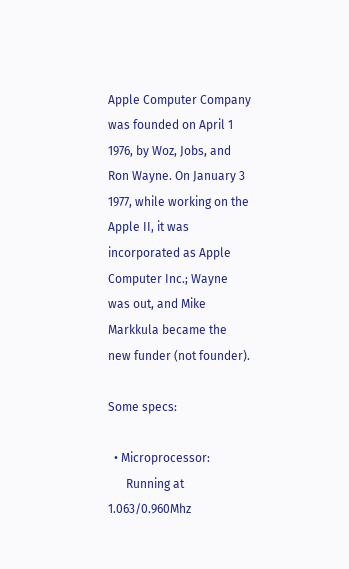Apple Computer Company was founded on April 1 1976, by Woz, Jobs, and Ron Wayne. On January 3 1977, while working on the Apple II, it was incorporated as Apple Computer Inc.; Wayne was out, and Mike Markkula became the new funder (not founder).

Some specs:

  • Microprocessor:
      Running at 1.063/0.960Mhz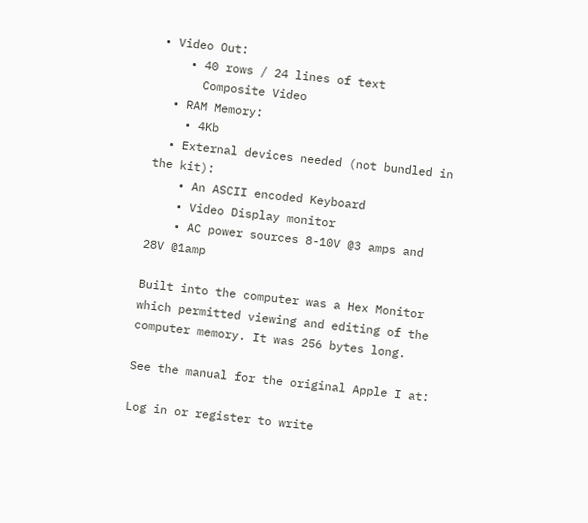• Video Out:
    • 40 rows / 24 lines of text
      Composite Video
  • RAM Memory:
    • 4Kb
  • External devices needed (not bundled in the kit):
    • An ASCII encoded Keyboard
    • Video Display monitor
    • AC power sources 8-10V @3 amps and 28V @1amp

Built into the computer was a Hex Monitor which permitted viewing and editing of the computer memory. It was 256 bytes long.

See the manual for the original Apple I at:

Log in or register to write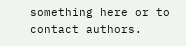something here or to contact authors.